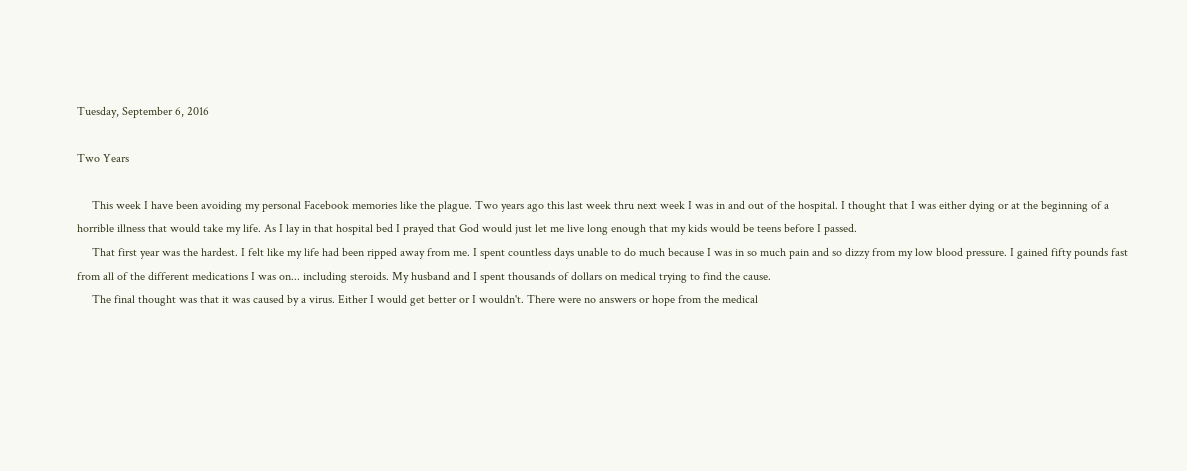Tuesday, September 6, 2016

Two Years

     This week I have been avoiding my personal Facebook memories like the plague. Two years ago this last week thru next week I was in and out of the hospital. I thought that I was either dying or at the beginning of a horrible illness that would take my life. As I lay in that hospital bed I prayed that God would just let me live long enough that my kids would be teens before I passed.
     That first year was the hardest. I felt like my life had been ripped away from me. I spent countless days unable to do much because I was in so much pain and so dizzy from my low blood pressure. I gained fifty pounds fast from all of the different medications I was on... including steroids. My husband and I spent thousands of dollars on medical trying to find the cause.
     The final thought was that it was caused by a virus. Either I would get better or I wouldn't. There were no answers or hope from the medical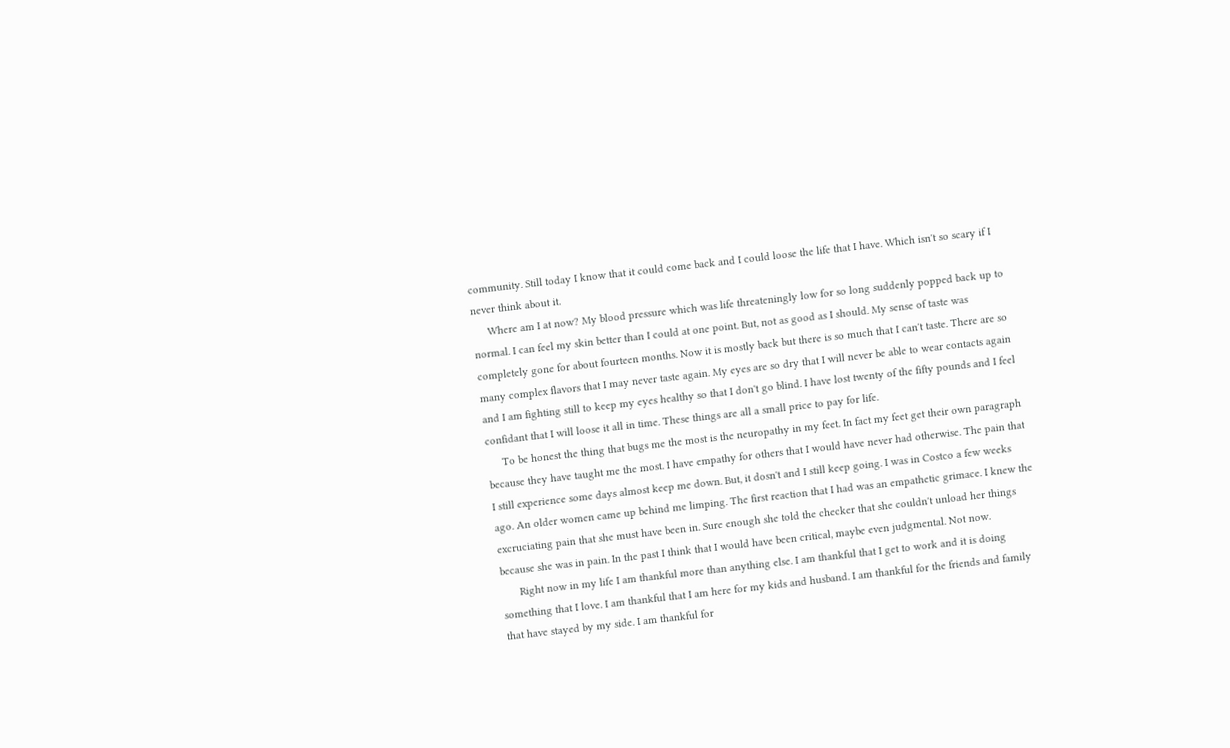community. Still today I know that it could come back and I could loose the life that I have. Which isn't so scary if I never think about it.
     Where am I at now? My blood pressure which was life threateningly low for so long suddenly popped back up to normal. I can feel my skin better than I could at one point. But, not as good as I should. My sense of taste was completely gone for about fourteen months. Now it is mostly back but there is so much that I can't taste. There are so many complex flavors that I may never taste again. My eyes are so dry that I will never be able to wear contacts again and I am fighting still to keep my eyes healthy so that I don't go blind. I have lost twenty of the fifty pounds and I feel confidant that I will loose it all in time. These things are all a small price to pay for life.
     To be honest the thing that bugs me the most is the neuropathy in my feet. In fact my feet get their own paragraph because they have taught me the most. I have empathy for others that I would have never had otherwise. The pain that I still experience some days almost keep me down. But, it dosn't and I still keep going. I was in Costco a few weeks ago. An older women came up behind me limping. The first reaction that I had was an empathetic grimace. I knew the excruciating pain that she must have been in. Sure enough she told the checker that she couldn't unload her things because she was in pain. In the past I think that I would have been critical, maybe even judgmental. Not now.
      Right now in my life I am thankful more than anything else. I am thankful that I get to work and it is doing something that I love. I am thankful that I am here for my kids and husband. I am thankful for the friends and family that have stayed by my side. I am thankful for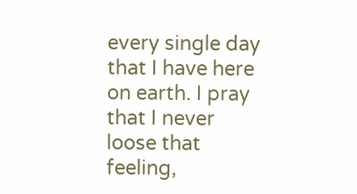every single day that I have here on earth. I pray that I never loose that feeling,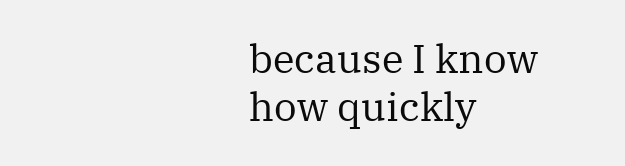because I know how quickly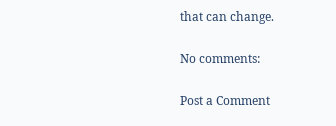that can change.

No comments:

Post a Comment